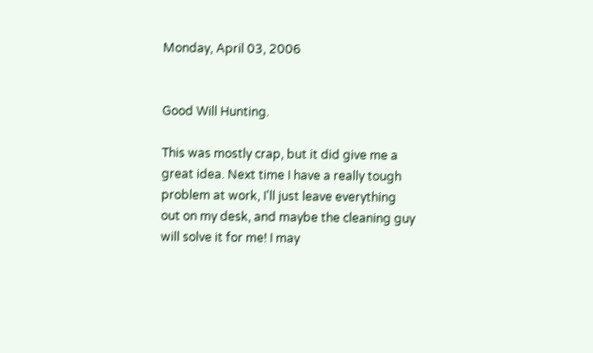Monday, April 03, 2006


Good Will Hunting.

This was mostly crap, but it did give me a great idea. Next time I have a really tough problem at work, I'll just leave everything out on my desk, and maybe the cleaning guy will solve it for me! I may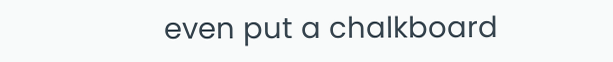even put a chalkboard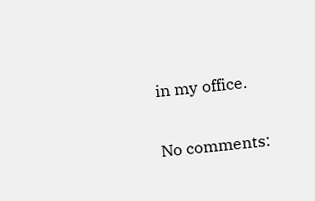in my office.

No comments: